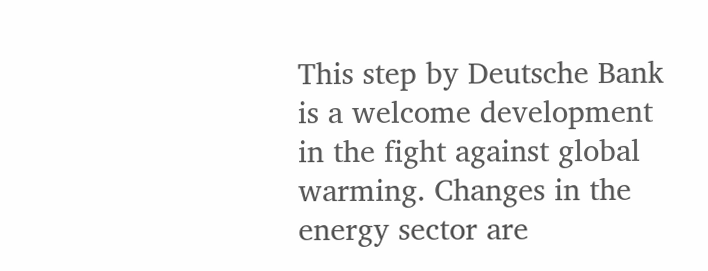This step by Deutsche Bank is a welcome development in the fight against global warming. Changes in the energy sector are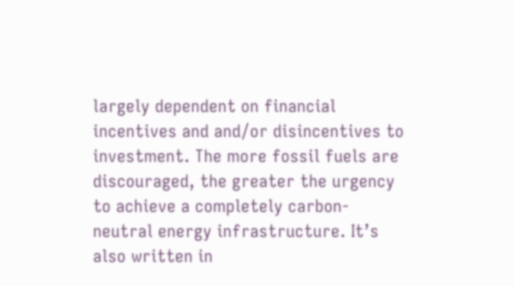largely dependent on financial incentives and and/or disincentives to investment. The more fossil fuels are discouraged, the greater the urgency to achieve a completely carbon-neutral energy infrastructure. It’s also written in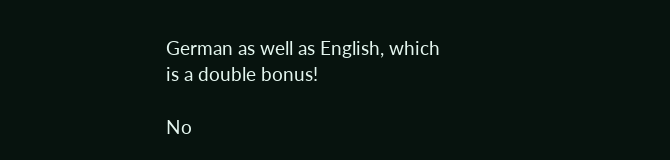German as well as English, which is a double bonus!

No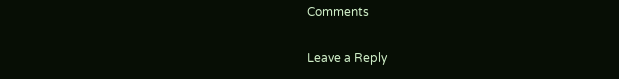Comments

Leave a Reply